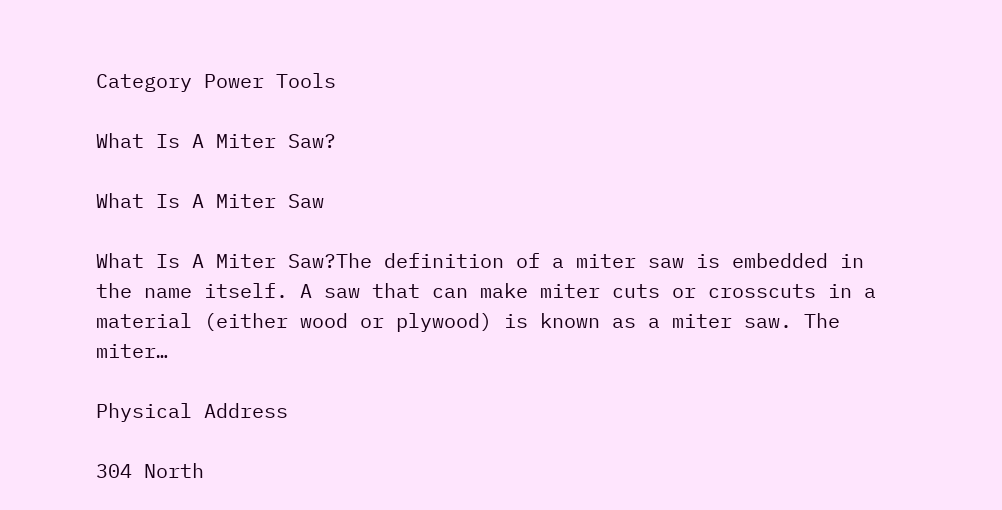Category Power Tools

What Is A Miter Saw?

What Is A Miter Saw

What Is A Miter Saw?The definition of a miter saw is embedded in the name itself. A saw that can make miter cuts or crosscuts in a material (either wood or plywood) is known as a miter saw. The miter…

Physical Address

304 North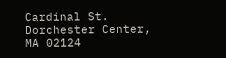Cardinal St.
Dorchester Center, MA 02124